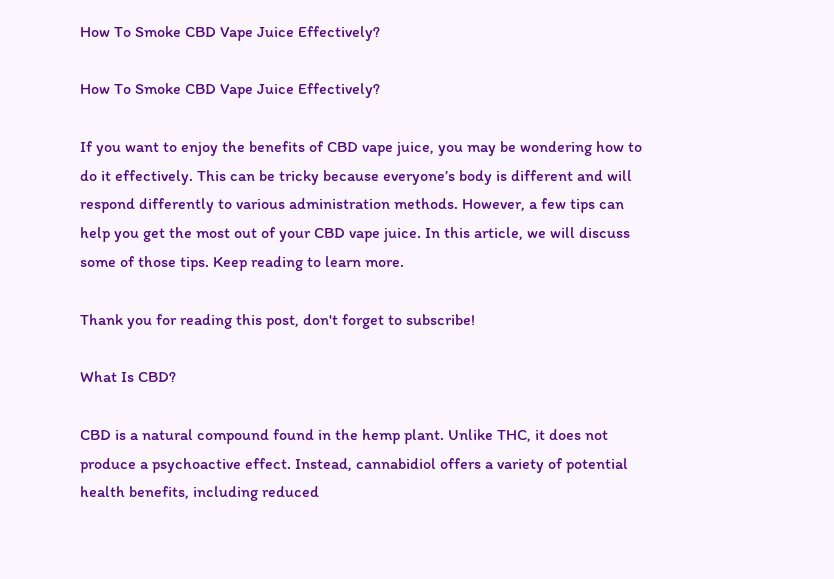How To Smoke CBD Vape Juice Effectively?

How To Smoke CBD Vape Juice Effectively?

If you want to enjoy the benefits of CBD vape juice, you may be wondering how to do it effectively. This can be tricky because everyone’s body is different and will respond differently to various administration methods. However, a few tips can help you get the most out of your CBD vape juice. In this article, we will discuss some of those tips. Keep reading to learn more.

Thank you for reading this post, don't forget to subscribe!

What Is CBD?

CBD is a natural compound found in the hemp plant. Unlike THC, it does not produce a psychoactive effect. Instead, cannabidiol offers a variety of potential health benefits, including reduced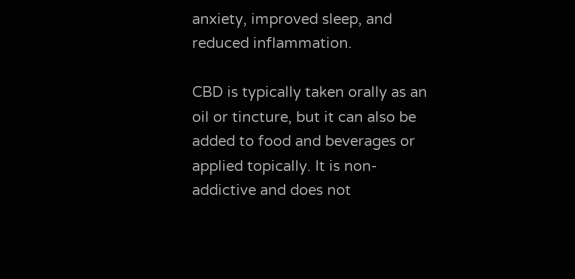anxiety, improved sleep, and reduced inflammation.

CBD is typically taken orally as an oil or tincture, but it can also be added to food and beverages or applied topically. It is non-addictive and does not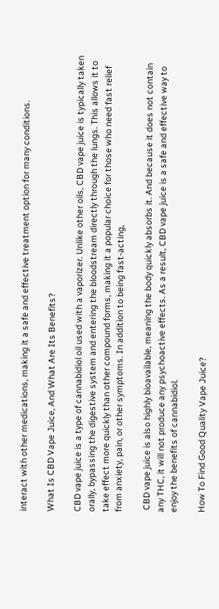interact with other medications, making it a safe and effective treatment option for many conditions.

What Is CBD Vape Juice, And What Are Its Benefits?

CBD vape juice is a type of cannabidiol oil used with a vaporizer. Unlike other oils, CBD vape juice is typically taken orally, bypassing the digestive system and entering the bloodstream directly through the lungs. This allows it to take effect more quickly than other compound forms, making it a popular choice for those who need fast relief from anxiety, pain, or other symptoms. In addition to being fast-acting,

 CBD vape juice is also highly bioavailable, meaning the body quickly absorbs it. And because it does not contain any THC, it will not produce any psychoactive effects. As a result, CBD vape juice is a safe and effective way to enjoy the benefits of cannabidiol.

How To Find Good Quality Vape Juice?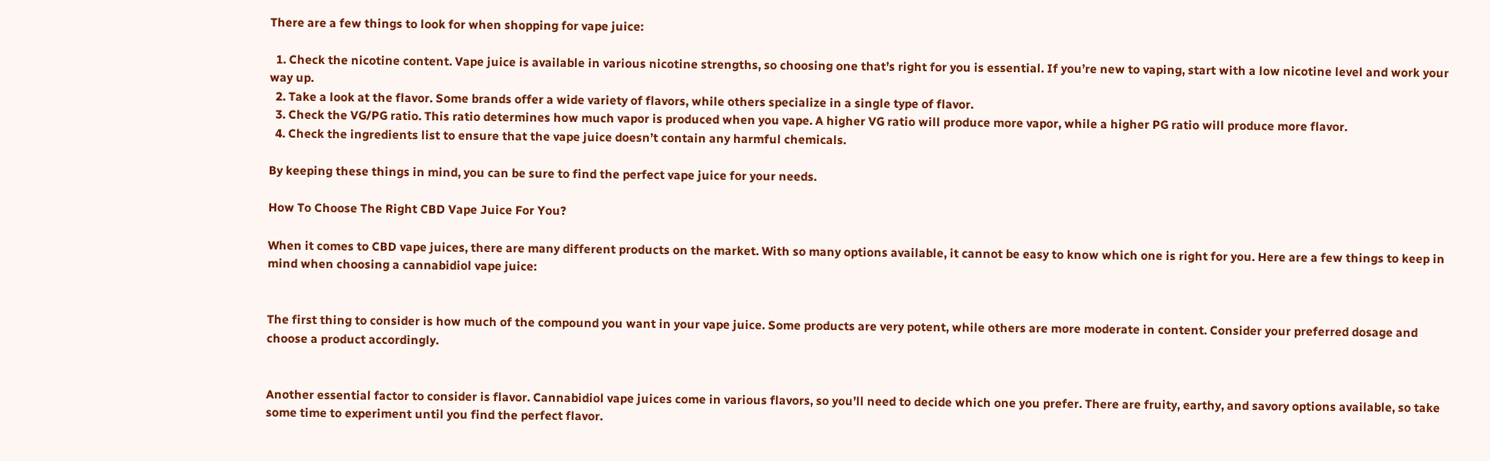There are a few things to look for when shopping for vape juice:

  1. Check the nicotine content. Vape juice is available in various nicotine strengths, so choosing one that’s right for you is essential. If you’re new to vaping, start with a low nicotine level and work your way up.
  2. Take a look at the flavor. Some brands offer a wide variety of flavors, while others specialize in a single type of flavor.
  3. Check the VG/PG ratio. This ratio determines how much vapor is produced when you vape. A higher VG ratio will produce more vapor, while a higher PG ratio will produce more flavor.
  4. Check the ingredients list to ensure that the vape juice doesn’t contain any harmful chemicals.

By keeping these things in mind, you can be sure to find the perfect vape juice for your needs.

How To Choose The Right CBD Vape Juice For You?

When it comes to CBD vape juices, there are many different products on the market. With so many options available, it cannot be easy to know which one is right for you. Here are a few things to keep in mind when choosing a cannabidiol vape juice:


The first thing to consider is how much of the compound you want in your vape juice. Some products are very potent, while others are more moderate in content. Consider your preferred dosage and choose a product accordingly.


Another essential factor to consider is flavor. Cannabidiol vape juices come in various flavors, so you’ll need to decide which one you prefer. There are fruity, earthy, and savory options available, so take some time to experiment until you find the perfect flavor.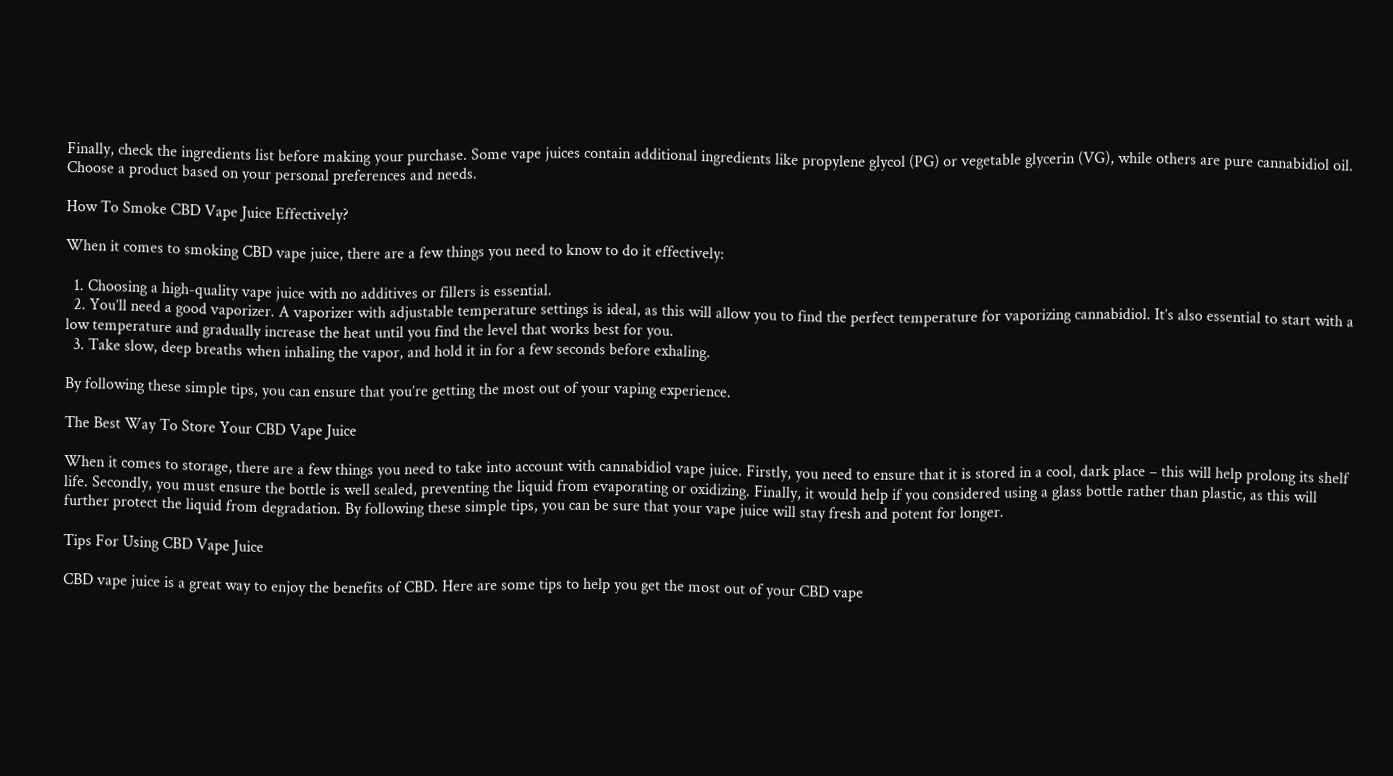Finally, check the ingredients list before making your purchase. Some vape juices contain additional ingredients like propylene glycol (PG) or vegetable glycerin (VG), while others are pure cannabidiol oil. Choose a product based on your personal preferences and needs.

How To Smoke CBD Vape Juice Effectively?

When it comes to smoking CBD vape juice, there are a few things you need to know to do it effectively:

  1. Choosing a high-quality vape juice with no additives or fillers is essential.
  2. You’ll need a good vaporizer. A vaporizer with adjustable temperature settings is ideal, as this will allow you to find the perfect temperature for vaporizing cannabidiol. It’s also essential to start with a low temperature and gradually increase the heat until you find the level that works best for you.
  3. Take slow, deep breaths when inhaling the vapor, and hold it in for a few seconds before exhaling.

By following these simple tips, you can ensure that you’re getting the most out of your vaping experience.

The Best Way To Store Your CBD Vape Juice

When it comes to storage, there are a few things you need to take into account with cannabidiol vape juice. Firstly, you need to ensure that it is stored in a cool, dark place – this will help prolong its shelf life. Secondly, you must ensure the bottle is well sealed, preventing the liquid from evaporating or oxidizing. Finally, it would help if you considered using a glass bottle rather than plastic, as this will further protect the liquid from degradation. By following these simple tips, you can be sure that your vape juice will stay fresh and potent for longer.

Tips For Using CBD Vape Juice

CBD vape juice is a great way to enjoy the benefits of CBD. Here are some tips to help you get the most out of your CBD vape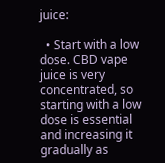juice:

  • Start with a low dose. CBD vape juice is very concentrated, so starting with a low dose is essential and increasing it gradually as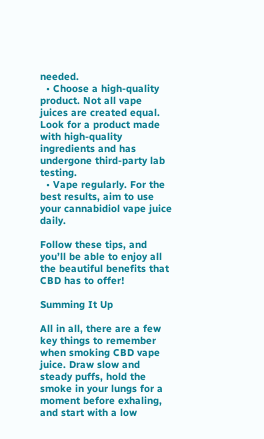needed.
  • Choose a high-quality product. Not all vape juices are created equal. Look for a product made with high-quality ingredients and has undergone third-party lab testing.
  • Vape regularly. For the best results, aim to use your cannabidiol vape juice daily.

Follow these tips, and you’ll be able to enjoy all the beautiful benefits that CBD has to offer!

Summing It Up

All in all, there are a few key things to remember when smoking CBD vape juice. Draw slow and steady puffs, hold the smoke in your lungs for a moment before exhaling, and start with a low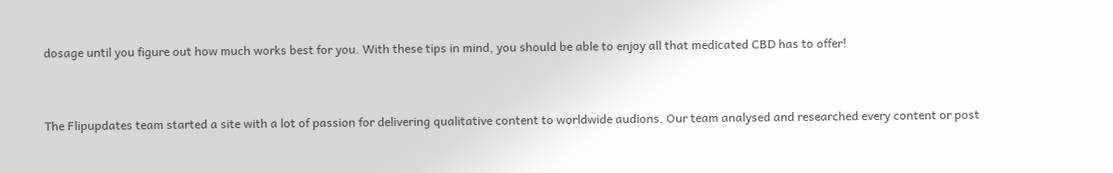dosage until you figure out how much works best for you. With these tips in mind, you should be able to enjoy all that medicated CBD has to offer!


The Flipupdates team started a site with a lot of passion for delivering qualitative content to worldwide audions. Our team analysed and researched every content or post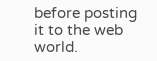before posting it to the web world.